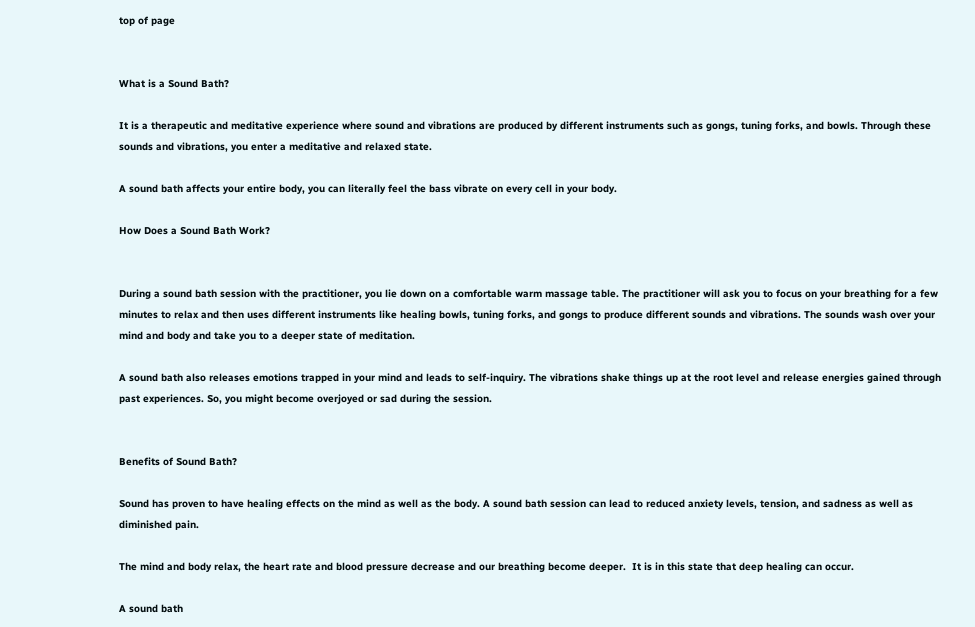top of page


What is a Sound Bath?

It is a therapeutic and meditative experience where sound and vibrations are produced by different instruments such as gongs, tuning forks, and bowls. Through these sounds and vibrations, you enter a meditative and relaxed state.

A sound bath affects your entire body, you can literally feel the bass vibrate on every cell in your body.

How Does a Sound Bath Work?


During a sound bath session with the practitioner, you lie down on a comfortable warm massage table. The practitioner will ask you to focus on your breathing for a few minutes to relax and then uses different instruments like healing bowls, tuning forks, and gongs to produce different sounds and vibrations. The sounds wash over your mind and body and take you to a deeper state of meditation.

A sound bath also releases emotions trapped in your mind and leads to self-inquiry. The vibrations shake things up at the root level and release energies gained through past experiences. So, you might become overjoyed or sad during the session.


Benefits of Sound Bath?

Sound has proven to have healing effects on the mind as well as the body. A sound bath session can lead to reduced anxiety levels, tension, and sadness as well as diminished pain.

The mind and body relax, the heart rate and blood pressure decrease and our breathing become deeper.  It is in this state that deep healing can occur.

A sound bath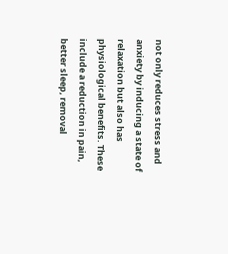not only reduces stress and anxiety by inducing a state of relaxation but also has physiological benefits. These include a reduction in pain, better sleep, removal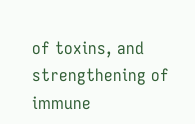of toxins, and strengthening of immune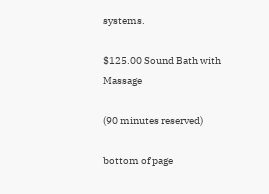systems.

$125.00 Sound Bath with Massage

(90 minutes reserved)

bottom of page